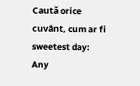Caută orice cuvânt, cum ar fi sweetest day:
Any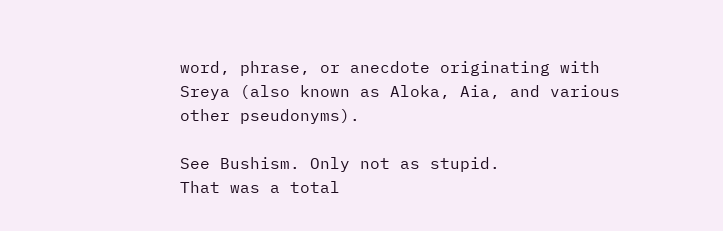word, phrase, or anecdote originating with Sreya (also known as Aloka, Aia, and various other pseudonyms).

See Bushism. Only not as stupid.
That was a total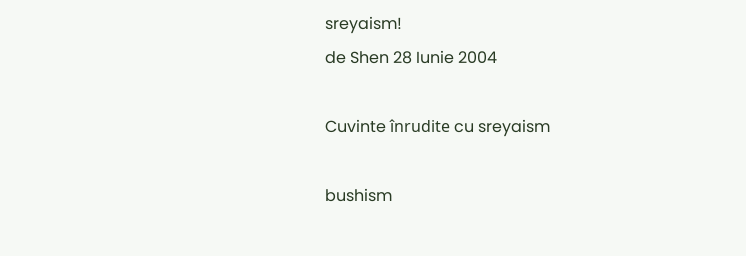sreyaism!
de Shen 28 Iunie 2004

Cuvinte înrudite cu sreyaism

bushism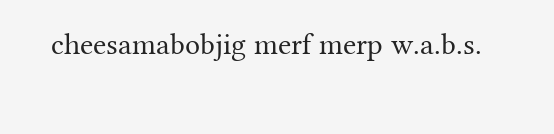cheesamabobjig merf merp w.a.b.s.